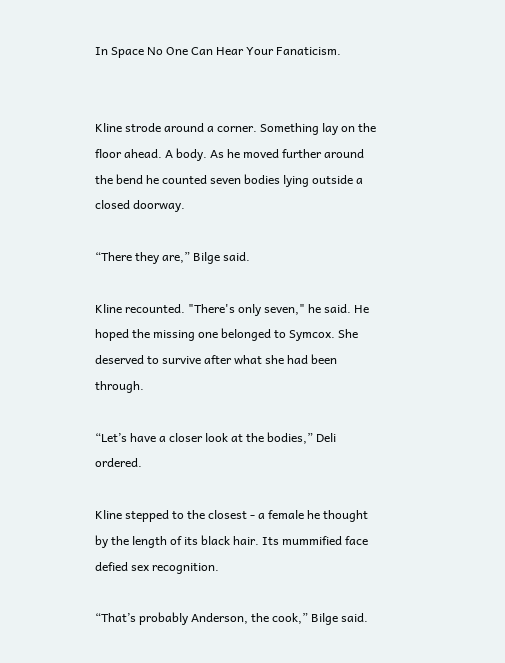In Space No One Can Hear Your Fanaticism.


Kline strode around a corner. Something lay on the floor ahead. A body. As he moved further around the bend he counted seven bodies lying outside a closed doorway.

“There they are,” Bilge said.

Kline recounted. "There's only seven," he said. He hoped the missing one belonged to Symcox. She deserved to survive after what she had been through.

“Let’s have a closer look at the bodies,” Deli ordered.

Kline stepped to the closest - a female he thought by the length of its black hair. Its mummified face defied sex recognition.

“That’s probably Anderson, the cook,” Bilge said.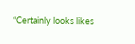“Certainly looks likes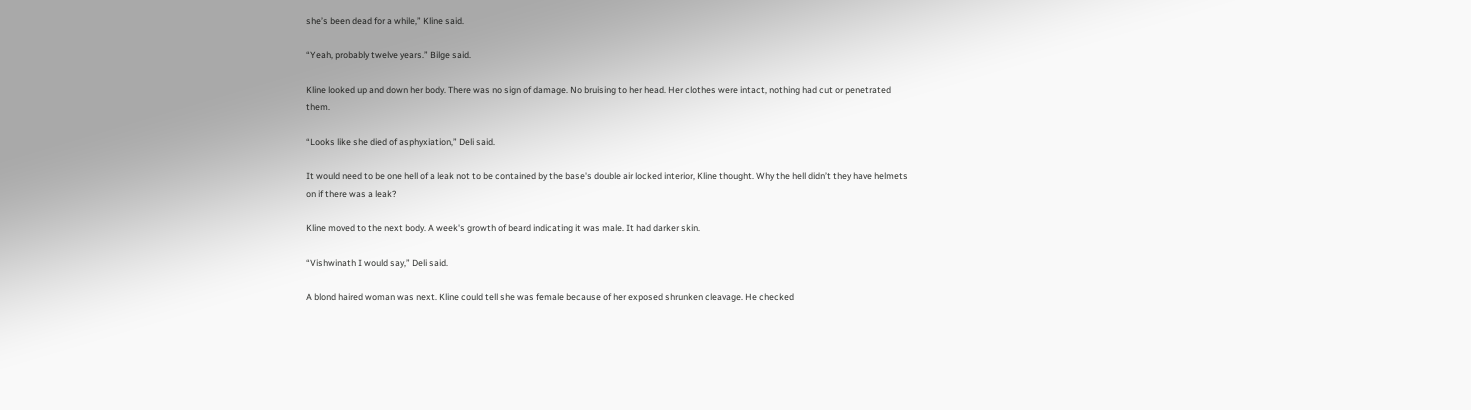she’s been dead for a while,” Kline said.

“Yeah, probably twelve years.” Bilge said.

Kline looked up and down her body. There was no sign of damage. No bruising to her head. Her clothes were intact, nothing had cut or penetrated them.

“Looks like she died of asphyxiation,” Deli said.

It would need to be one hell of a leak not to be contained by the base's double air locked interior, Kline thought. Why the hell didn’t they have helmets on if there was a leak?

Kline moved to the next body. A week's growth of beard indicating it was male. It had darker skin.

“Vishwinath I would say,” Deli said.

A blond haired woman was next. Kline could tell she was female because of her exposed shrunken cleavage. He checked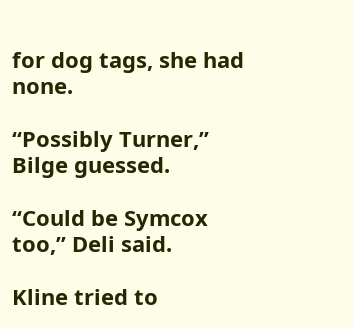for dog tags, she had none.

“Possibly Turner,” Bilge guessed.

“Could be Symcox too,” Deli said.

Kline tried to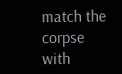match the corpse with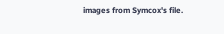images from Symcox's file.